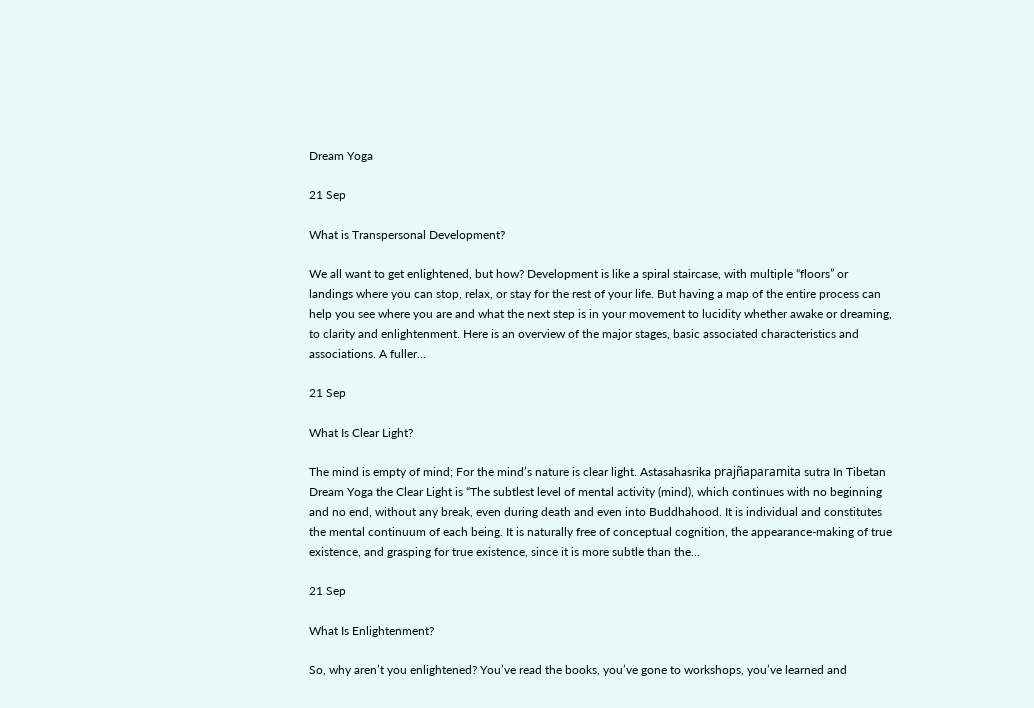Dream Yoga

21 Sep

What is Transpersonal Development?

We all want to get enlightened, but how? Development is like a spiral staircase, with multiple “floors” or landings where you can stop, relax, or stay for the rest of your life. But having a map of the entire process can help you see where you are and what the next step is in your movement to lucidity whether awake or dreaming, to clarity and enlightenment. Here is an overview of the major stages, basic associated characteristics and associations. A fuller...

21 Sep

What Is Clear Light?

The mind is empty of mind; For the mind’s nature is clear light. Astasahasrika prajñaparamita sutra In Tibetan Dream Yoga the Clear Light is “The subtlest level of mental activity (mind), which continues with no beginning and no end, without any break, even during death and even into Buddhahood. It is individual and constitutes the mental continuum of each being. It is naturally free of conceptual cognition, the appearance-making of true existence, and grasping for true existence, since it is more subtle than the...

21 Sep

What Is Enlightenment?

So, why aren’t you enlightened? You’ve read the books, you’ve gone to workshops, you’ve learned and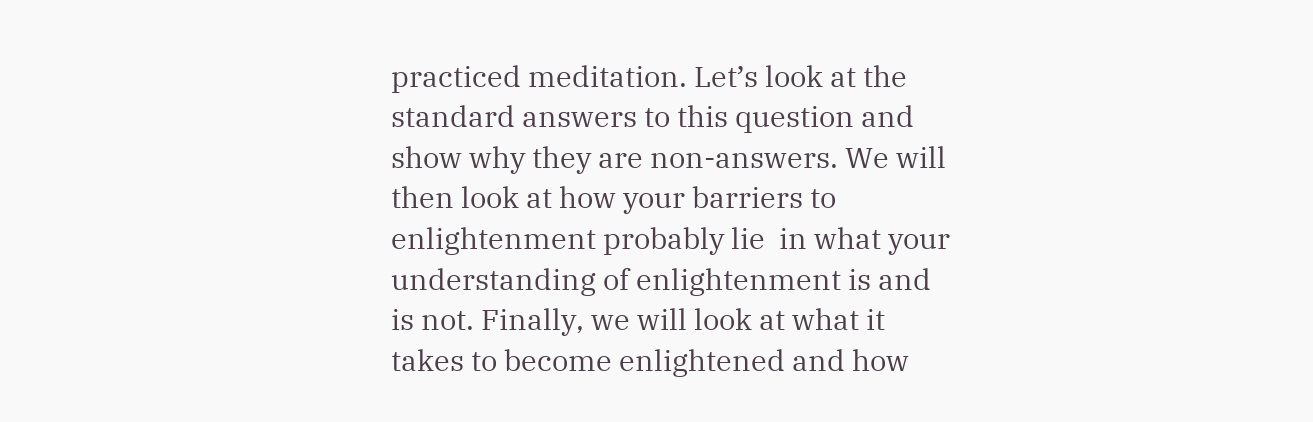practiced meditation. Let’s look at the standard answers to this question and show why they are non-answers. We will then look at how your barriers to enlightenment probably lie  in what your understanding of enlightenment is and is not. Finally, we will look at what it takes to become enlightened and how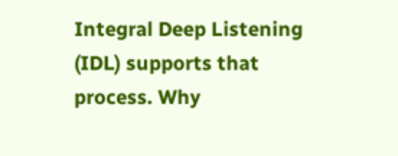Integral Deep Listening (IDL) supports that process. Why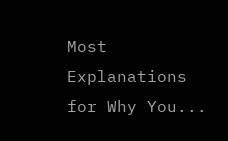Most Explanations for Why You...